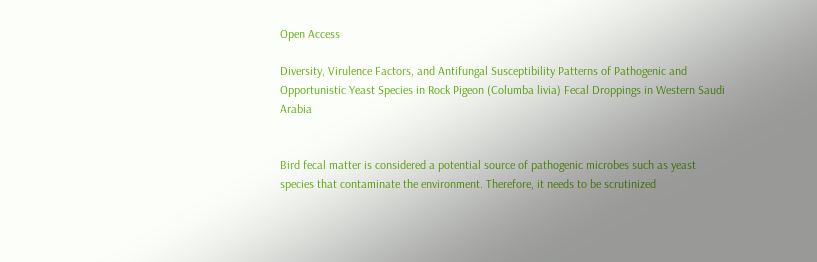Open Access

Diversity, Virulence Factors, and Antifungal Susceptibility Patterns of Pathogenic and Opportunistic Yeast Species in Rock Pigeon (Columba livia) Fecal Droppings in Western Saudi Arabia


Bird fecal matter is considered a potential source of pathogenic microbes such as yeast species that contaminate the environment. Therefore, it needs to be scrutinized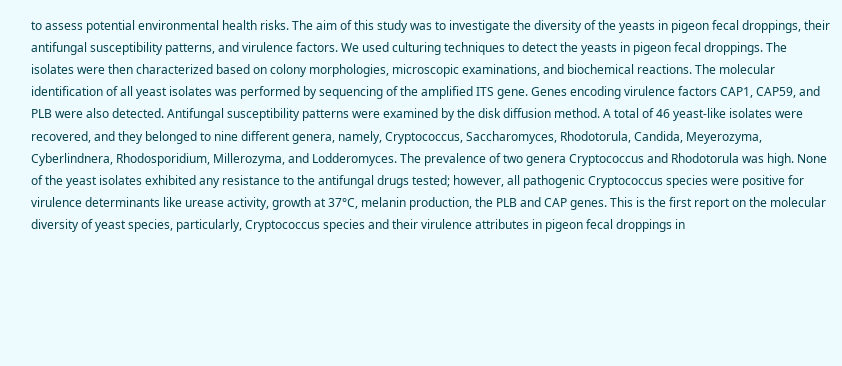to assess potential environmental health risks. The aim of this study was to investigate the diversity of the yeasts in pigeon fecal droppings, their antifungal susceptibility patterns, and virulence factors. We used culturing techniques to detect the yeasts in pigeon fecal droppings. The isolates were then characterized based on colony morphologies, microscopic examinations, and biochemical reactions. The molecular identification of all yeast isolates was performed by sequencing of the amplified ITS gene. Genes encoding virulence factors CAP1, CAP59, and PLB were also detected. Antifungal susceptibility patterns were examined by the disk diffusion method. A total of 46 yeast-like isolates were recovered, and they belonged to nine different genera, namely, Cryptococcus, Saccharomyces, Rhodotorula, Candida, Meyerozyma, Cyberlindnera, Rhodosporidium, Millerozyma, and Lodderomyces. The prevalence of two genera Cryptococcus and Rhodotorula was high. None of the yeast isolates exhibited any resistance to the antifungal drugs tested; however, all pathogenic Cryptococcus species were positive for virulence determinants like urease activity, growth at 37°C, melanin production, the PLB and CAP genes. This is the first report on the molecular diversity of yeast species, particularly, Cryptococcus species and their virulence attributes in pigeon fecal droppings in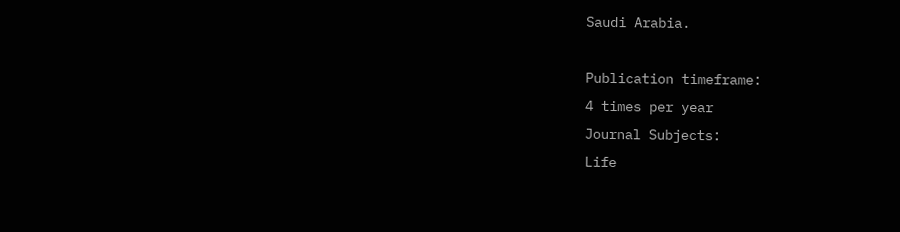Saudi Arabia.

Publication timeframe:
4 times per year
Journal Subjects:
Life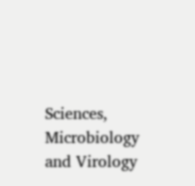Sciences, Microbiology and Virology